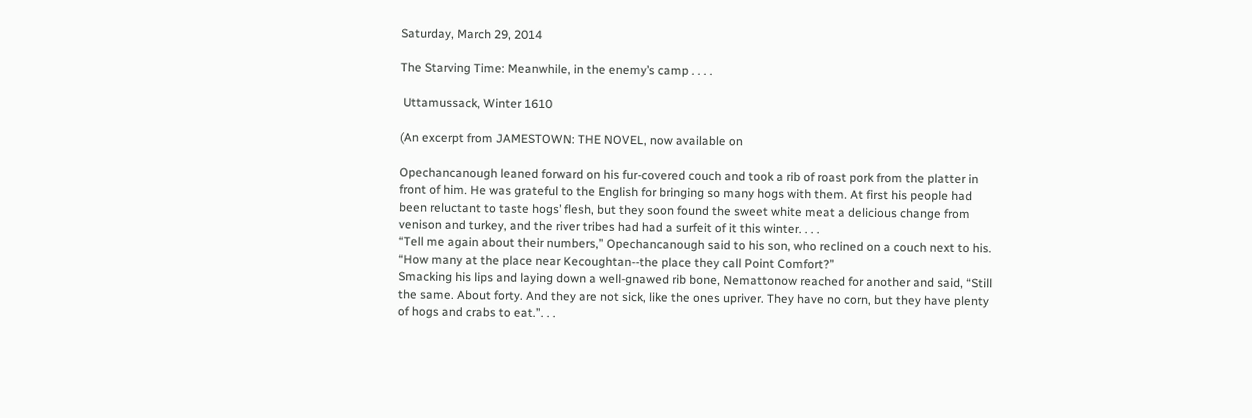Saturday, March 29, 2014

The Starving Time: Meanwhile, in the enemy’s camp . . . .

 Uttamussack, Winter 1610

(An excerpt from JAMESTOWN: THE NOVEL, now available on

Opechancanough leaned forward on his fur-covered couch and took a rib of roast pork from the platter in front of him. He was grateful to the English for bringing so many hogs with them. At first his people had been reluctant to taste hogs’ flesh, but they soon found the sweet white meat a delicious change from venison and turkey, and the river tribes had had a surfeit of it this winter. . . .
“Tell me again about their numbers,” Opechancanough said to his son, who reclined on a couch next to his. “How many at the place near Kecoughtan--the place they call Point Comfort?”
Smacking his lips and laying down a well-gnawed rib bone, Nemattonow reached for another and said, “Still the same. About forty. And they are not sick, like the ones upriver. They have no corn, but they have plenty of hogs and crabs to eat.”. . .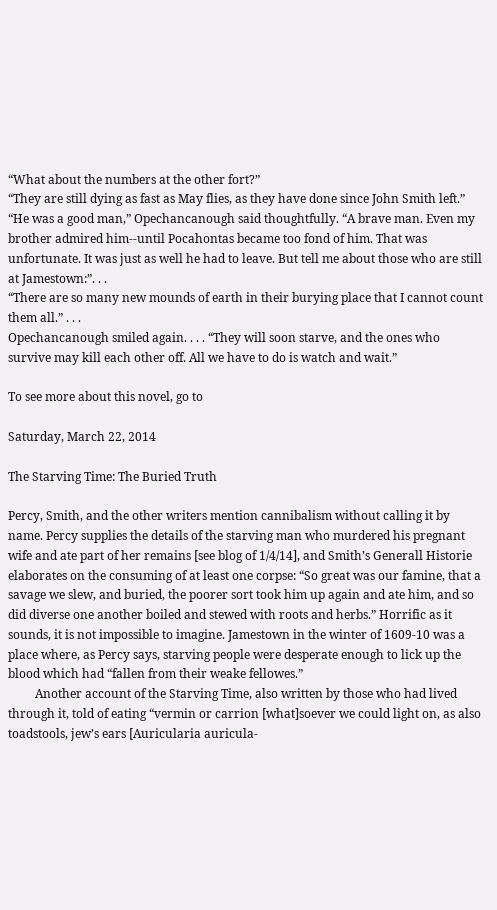“What about the numbers at the other fort?”
“They are still dying as fast as May flies, as they have done since John Smith left.”
“He was a good man,” Opechancanough said thoughtfully. “A brave man. Even my brother admired him--until Pocahontas became too fond of him. That was unfortunate. It was just as well he had to leave. But tell me about those who are still at Jamestown:”. . .
“There are so many new mounds of earth in their burying place that I cannot count them all.” . . .
Opechancanough smiled again. . . . “They will soon starve, and the ones who survive may kill each other off. All we have to do is watch and wait.”

To see more about this novel, go to

Saturday, March 22, 2014

The Starving Time: The Buried Truth

Percy, Smith, and the other writers mention cannibalism without calling it by name. Percy supplies the details of the starving man who murdered his pregnant wife and ate part of her remains [see blog of 1/4/14], and Smith’s Generall Historie elaborates on the consuming of at least one corpse: “So great was our famine, that a savage we slew, and buried, the poorer sort took him up again and ate him, and so did diverse one another boiled and stewed with roots and herbs.” Horrific as it sounds, it is not impossible to imagine. Jamestown in the winter of 1609-10 was a place where, as Percy says, starving people were desperate enough to lick up the blood which had “fallen from their weake fellowes.”
         Another account of the Starving Time, also written by those who had lived through it, told of eating “vermin or carrion [what]soever we could light on, as also toadstools, jew’s ears [Auricularia auricula-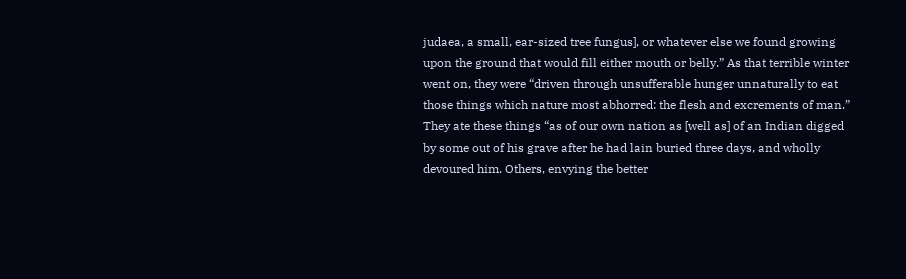judaea, a small, ear-sized tree fungus], or whatever else we found growing upon the ground that would fill either mouth or belly.” As that terrible winter went on, they were “driven through unsufferable hunger unnaturally to eat those things which nature most abhorred: the flesh and excrements of man.”
They ate these things “as of our own nation as [well as] of an Indian digged by some out of his grave after he had lain buried three days, and wholly devoured him. Others, envying the better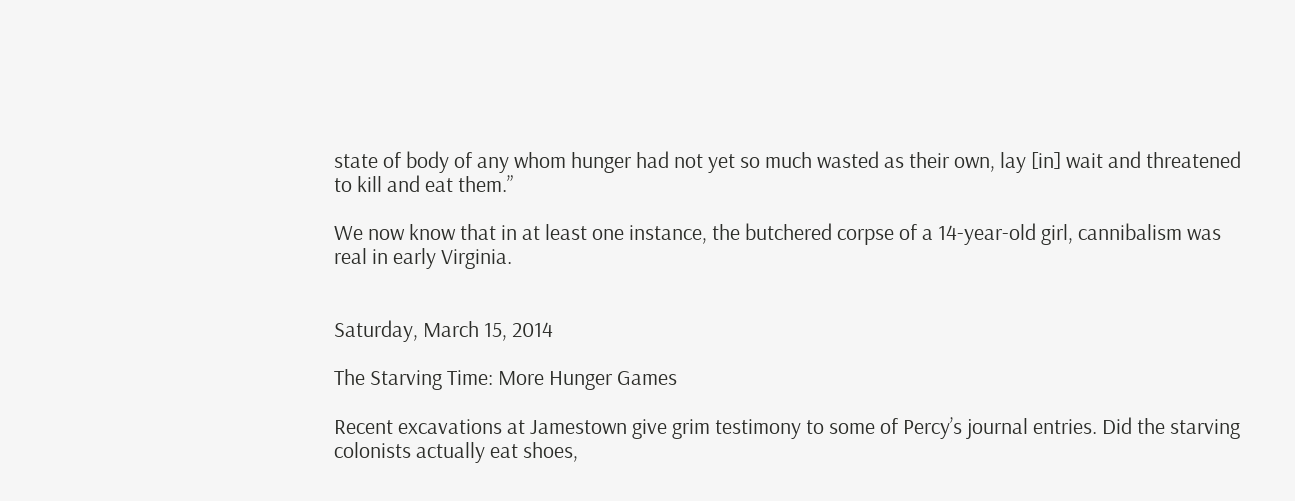state of body of any whom hunger had not yet so much wasted as their own, lay [in] wait and threatened to kill and eat them.”

We now know that in at least one instance, the butchered corpse of a 14-year-old girl, cannibalism was real in early Virginia.


Saturday, March 15, 2014

The Starving Time: More Hunger Games

Recent excavations at Jamestown give grim testimony to some of Percy’s journal entries. Did the starving colonists actually eat shoes,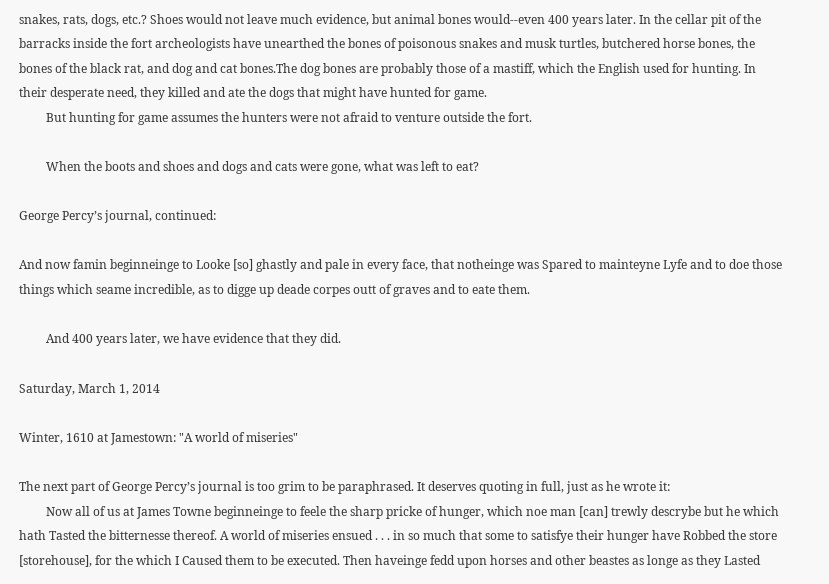snakes, rats, dogs, etc.? Shoes would not leave much evidence, but animal bones would--even 400 years later. In the cellar pit of the barracks inside the fort archeologists have unearthed the bones of poisonous snakes and musk turtles, butchered horse bones, the bones of the black rat, and dog and cat bones.The dog bones are probably those of a mastiff, which the English used for hunting. In their desperate need, they killed and ate the dogs that might have hunted for game.
         But hunting for game assumes the hunters were not afraid to venture outside the fort.

         When the boots and shoes and dogs and cats were gone, what was left to eat?

George Percy’s journal, continued:

And now famin beginneinge to Looke [so] ghastly and pale in every face, that notheinge was Spared to mainteyne Lyfe and to doe those things which seame incredible, as to digge up deade corpes outt of graves and to eate them.

         And 400 years later, we have evidence that they did.

Saturday, March 1, 2014

Winter, 1610 at Jamestown: "A world of miseries"

The next part of George Percy’s journal is too grim to be paraphrased. It deserves quoting in full, just as he wrote it:
         Now all of us at James Towne beginneinge to feele the sharp pricke of hunger, which noe man [can] trewly descrybe but he which hath Tasted the bitternesse thereof. A world of miseries ensued . . . in so much that some to satisfye their hunger have Robbed the store [storehouse], for the which I Caused them to be executed. Then haveinge fedd upon horses and other beastes as longe as they Lasted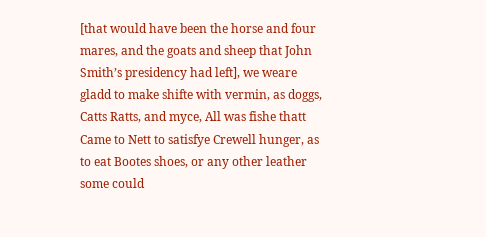[that would have been the horse and four mares, and the goats and sheep that John Smith’s presidency had left], we weare gladd to make shifte with vermin, as doggs, Catts Ratts, and myce, All was fishe thatt Came to Nett to satisfye Crewell hunger, as to eat Bootes shoes, or any other leather some could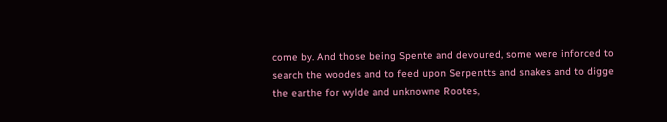come by. And those being Spente and devoured, some were inforced to search the woodes and to feed upon Serpentts and snakes and to digge the earthe for wylde and unknowne Rootes,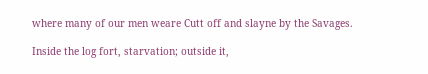where many of our men weare Cutt off and slayne by the Savages.

Inside the log fort, starvation; outside it,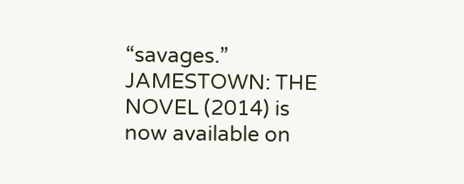“savages.”
JAMESTOWN: THE NOVEL (2014) is now available on